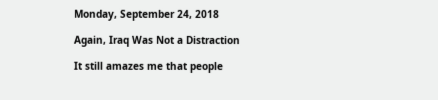Monday, September 24, 2018

Again, Iraq Was Not a Distraction

It still amazes me that people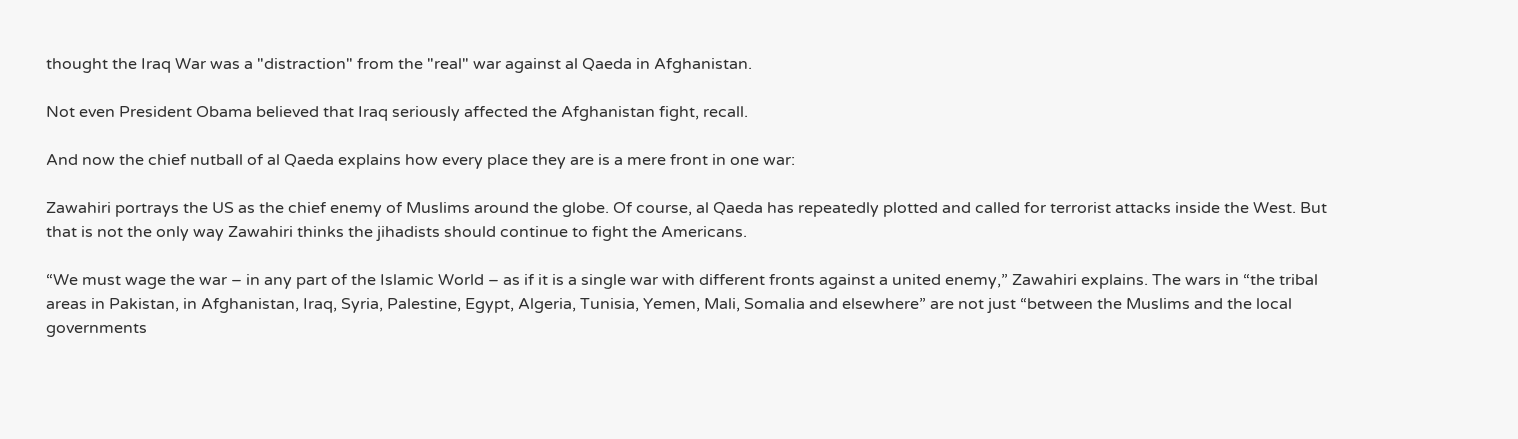thought the Iraq War was a "distraction" from the "real" war against al Qaeda in Afghanistan.

Not even President Obama believed that Iraq seriously affected the Afghanistan fight, recall.

And now the chief nutball of al Qaeda explains how every place they are is a mere front in one war:

Zawahiri portrays the US as the chief enemy of Muslims around the globe. Of course, al Qaeda has repeatedly plotted and called for terrorist attacks inside the West. But that is not the only way Zawahiri thinks the jihadists should continue to fight the Americans.

“We must wage the war – in any part of the Islamic World – as if it is a single war with different fronts against a united enemy,” Zawahiri explains. The wars in “the tribal areas in Pakistan, in Afghanistan, Iraq, Syria, Palestine, Egypt, Algeria, Tunisia, Yemen, Mali, Somalia and elsewhere” are not just “between the Muslims and the local governments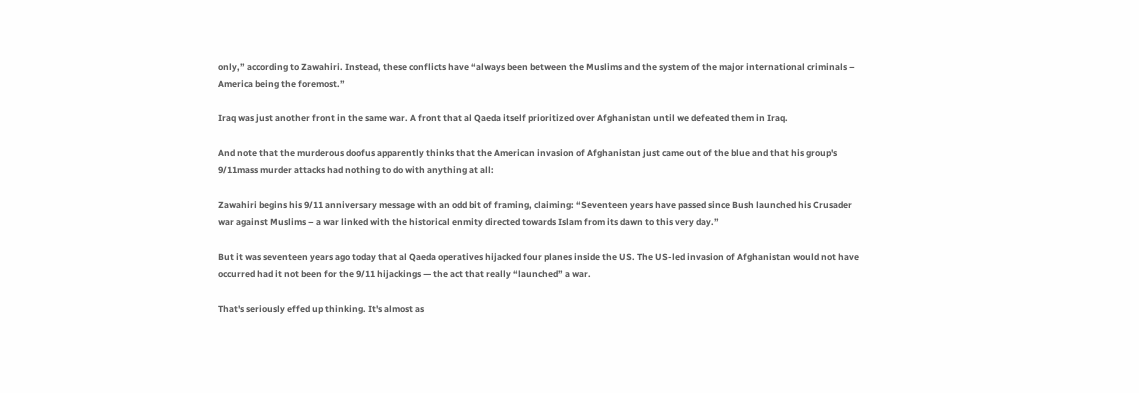only,” according to Zawahiri. Instead, these conflicts have “always been between the Muslims and the system of the major international criminals – America being the foremost.”

Iraq was just another front in the same war. A front that al Qaeda itself prioritized over Afghanistan until we defeated them in Iraq.

And note that the murderous doofus apparently thinks that the American invasion of Afghanistan just came out of the blue and that his group's 9/11mass murder attacks had nothing to do with anything at all:

Zawahiri begins his 9/11 anniversary message with an odd bit of framing, claiming: “Seventeen years have passed since Bush launched his Crusader war against Muslims – a war linked with the historical enmity directed towards Islam from its dawn to this very day.”

But it was seventeen years ago today that al Qaeda operatives hijacked four planes inside the US. The US-led invasion of Afghanistan would not have occurred had it not been for the 9/11 hijackings — the act that really “launched” a war.

That's seriously effed up thinking. It's almost as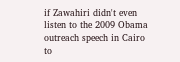if Zawahiri didn't even listen to the 2009 Obama outreach speech in Cairo to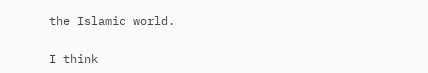the Islamic world.

I think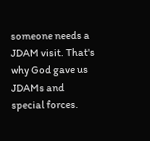someone needs a JDAM visit. That's why God gave us JDAMs and special forces.